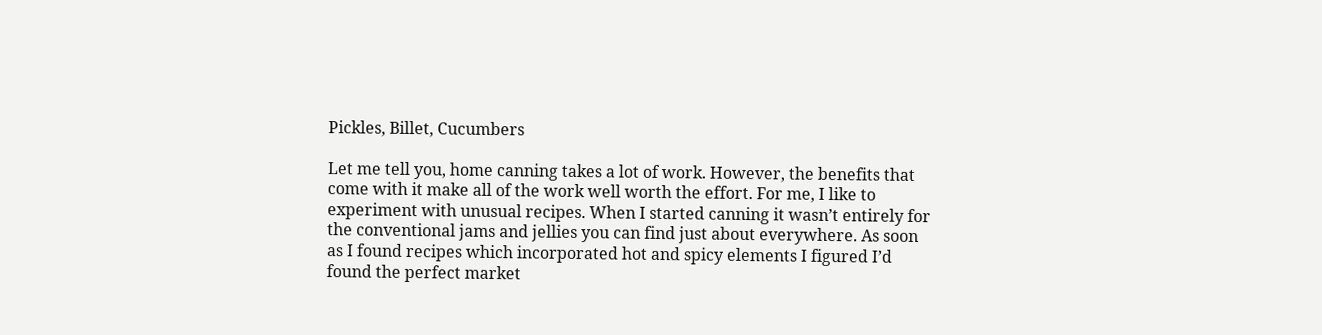Pickles, Billet, Cucumbers

Let me tell you, home canning takes a lot of work. However, the benefits that come with it make all of the work well worth the effort. For me, I like to experiment with unusual recipes. When I started canning it wasn’t entirely for the conventional jams and jellies you can find just about everywhere. As soon as I found recipes which incorporated hot and spicy elements I figured I’d found the perfect market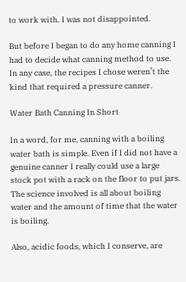to work with. I was not disappointed.

But before I began to do any home canning I had to decide what canning method to use. In any case, the recipes I chose weren’t the kind that required a pressure canner.

Water Bath Canning In Short

In a word, for me, canning with a boiling water bath is simple. Even if I did not have a genuine canner I really could use a large stock pot with a rack on the floor to put jars. The science involved is all about boiling water and the amount of time that the water is boiling.

Also, acidic foods, which I conserve, are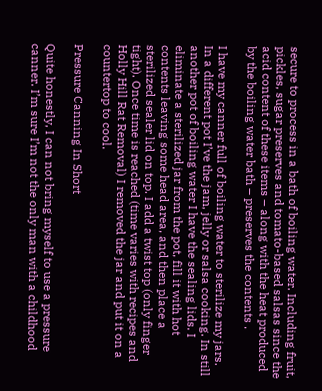secure to process in a bath of boiling water. Including fruit, pickles, sugar preserves and tomato-based salsas since the acid content of these items – along with the heat produced by the boiling water bath – preserves the contents .

I have my canner full of boiling water to sterilize my jars. In a different pot I’ve the jam, jelly or salsa cooking. In still another pot of boiling water I have the sealing lids. I eliminate a sterilized jar from the pot, fill it with hot contents leaving some head area, and then place a sterilized sealer lid on top. I add a twist top (only finger tight). Once time is reached (time varies with recipes and Holly Hill Rat Removal) I removed the jar and put it on a countertop to cool.

Pressure Canning In Short

Quite honestly, I can not bring myself to use a pressure canner. I’m sure I’m not the only man with a childhood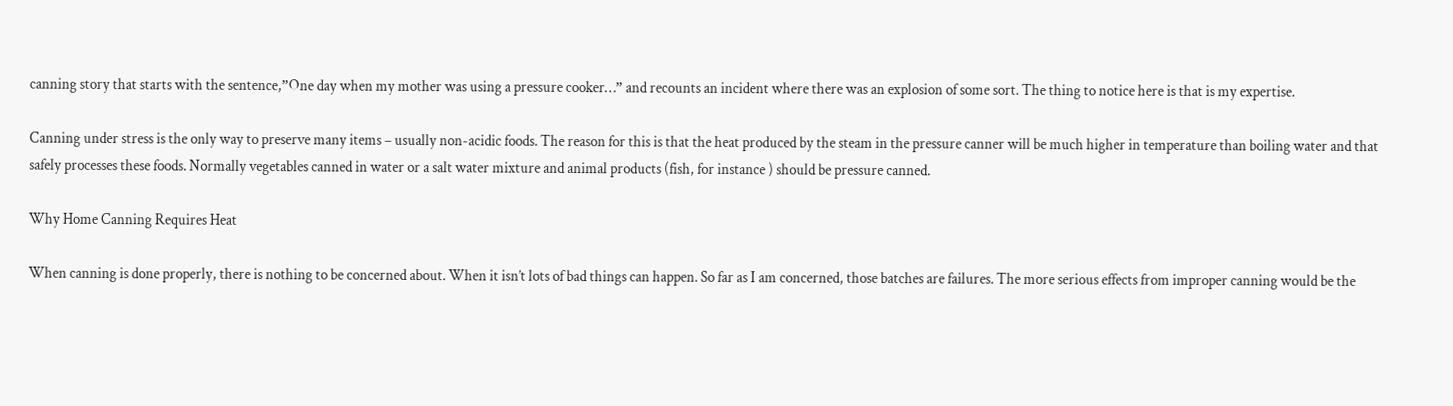canning story that starts with the sentence,”One day when my mother was using a pressure cooker…” and recounts an incident where there was an explosion of some sort. The thing to notice here is that is my expertise.

Canning under stress is the only way to preserve many items – usually non-acidic foods. The reason for this is that the heat produced by the steam in the pressure canner will be much higher in temperature than boiling water and that safely processes these foods. Normally vegetables canned in water or a salt water mixture and animal products (fish, for instance ) should be pressure canned.

Why Home Canning Requires Heat

When canning is done properly, there is nothing to be concerned about. When it isn’t lots of bad things can happen. So far as I am concerned, those batches are failures. The more serious effects from improper canning would be the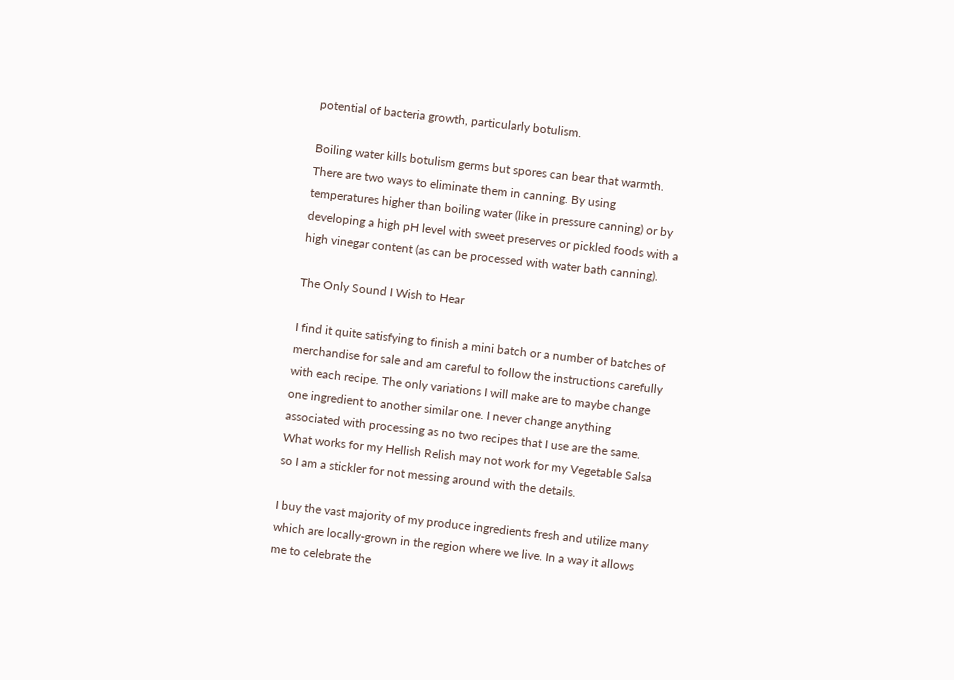potential of bacteria growth, particularly botulism.

Boiling water kills botulism germs but spores can bear that warmth. There are two ways to eliminate them in canning. By using temperatures higher than boiling water (like in pressure canning) or by developing a high pH level with sweet preserves or pickled foods with a high vinegar content (as can be processed with water bath canning).

The Only Sound I Wish to Hear

I find it quite satisfying to finish a mini batch or a number of batches of merchandise for sale and am careful to follow the instructions carefully with each recipe. The only variations I will make are to maybe change one ingredient to another similar one. I never change anything associated with processing as no two recipes that I use are the same. What works for my Hellish Relish may not work for my Vegetable Salsa so I am a stickler for not messing around with the details.

I buy the vast majority of my produce ingredients fresh and utilize many which are locally-grown in the region where we live. In a way it allows me to celebrate the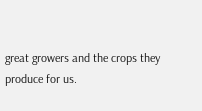great growers and the crops they produce for us.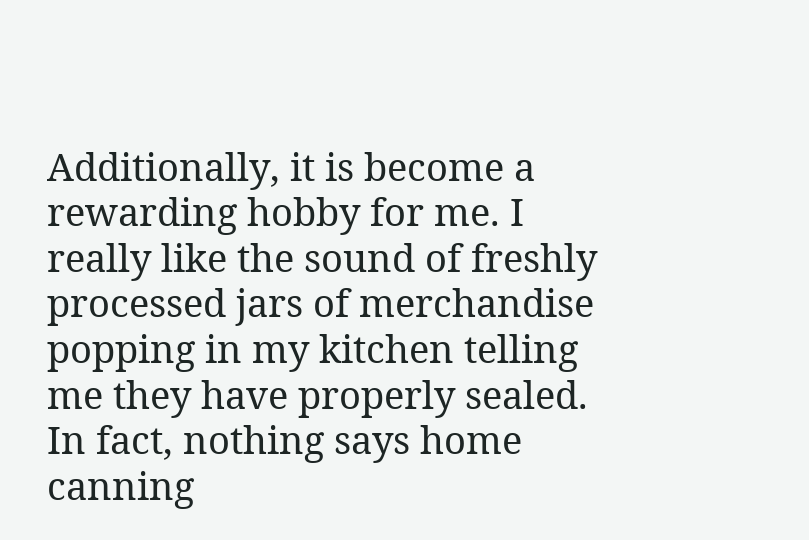Additionally, it is become a rewarding hobby for me. I really like the sound of freshly processed jars of merchandise popping in my kitchen telling me they have properly sealed. In fact, nothing says home canning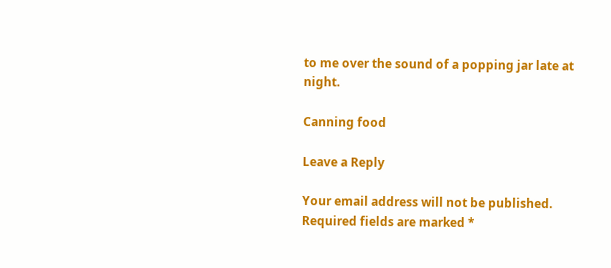to me over the sound of a popping jar late at night.

Canning food

Leave a Reply

Your email address will not be published. Required fields are marked *